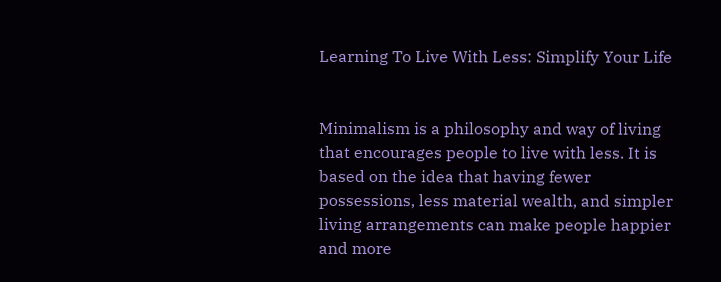Learning To Live With Less: Simplify Your Life


Minimalism is a philosophy and way of living that encourages people to live with less. It is based on the idea that having fewer possessions, less material wealth, and simpler living arrangements can make people happier and more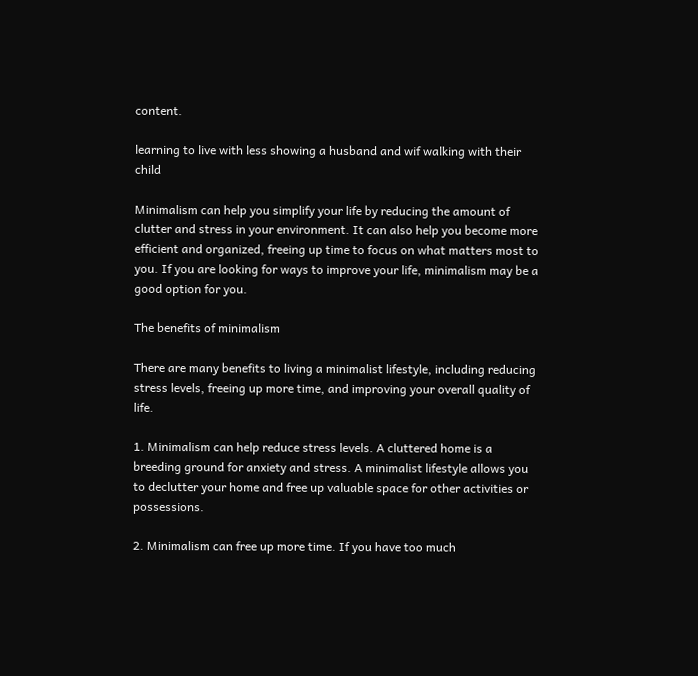content.

learning to live with less showing a husband and wif walking with their child

Minimalism can help you simplify your life by reducing the amount of clutter and stress in your environment. It can also help you become more efficient and organized, freeing up time to focus on what matters most to you. If you are looking for ways to improve your life, minimalism may be a good option for you.

The benefits of minimalism

There are many benefits to living a minimalist lifestyle, including reducing stress levels, freeing up more time, and improving your overall quality of life.

1. Minimalism can help reduce stress levels. A cluttered home is a breeding ground for anxiety and stress. A minimalist lifestyle allows you to declutter your home and free up valuable space for other activities or possessions.

2. Minimalism can free up more time. If you have too much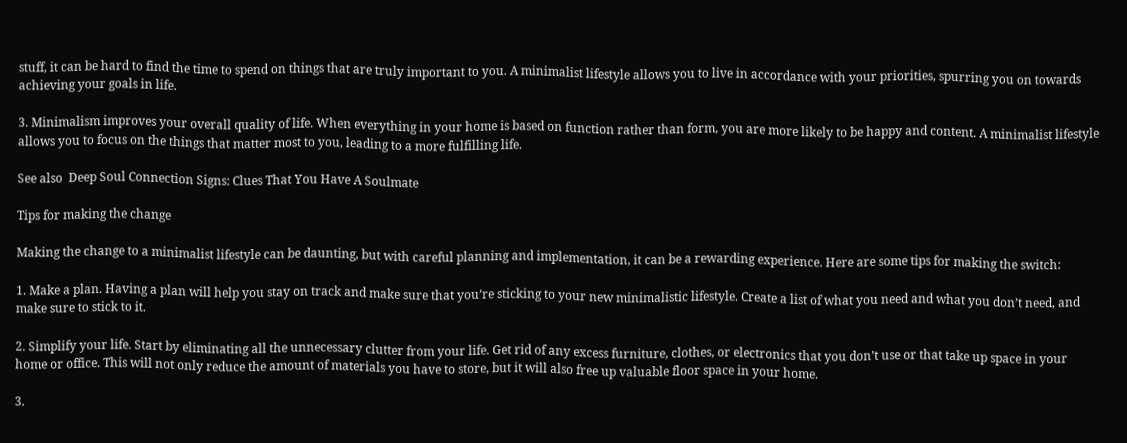stuff, it can be hard to find the time to spend on things that are truly important to you. A minimalist lifestyle allows you to live in accordance with your priorities, spurring you on towards achieving your goals in life.

3. Minimalism improves your overall quality of life. When everything in your home is based on function rather than form, you are more likely to be happy and content. A minimalist lifestyle allows you to focus on the things that matter most to you, leading to a more fulfilling life.

See also  Deep Soul Connection Signs: Clues That You Have A Soulmate

Tips for making the change

Making the change to a minimalist lifestyle can be daunting, but with careful planning and implementation, it can be a rewarding experience. Here are some tips for making the switch:

1. Make a plan. Having a plan will help you stay on track and make sure that you’re sticking to your new minimalistic lifestyle. Create a list of what you need and what you don’t need, and make sure to stick to it.

2. Simplify your life. Start by eliminating all the unnecessary clutter from your life. Get rid of any excess furniture, clothes, or electronics that you don’t use or that take up space in your home or office. This will not only reduce the amount of materials you have to store, but it will also free up valuable floor space in your home.

3.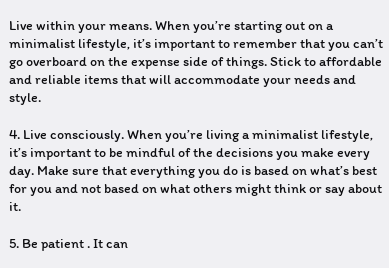Live within your means. When you’re starting out on a minimalist lifestyle, it’s important to remember that you can’t go overboard on the expense side of things. Stick to affordable and reliable items that will accommodate your needs and style.

4. Live consciously. When you’re living a minimalist lifestyle, it’s important to be mindful of the decisions you make every day. Make sure that everything you do is based on what’s best for you and not based on what others might think or say about it.

5. Be patient . It can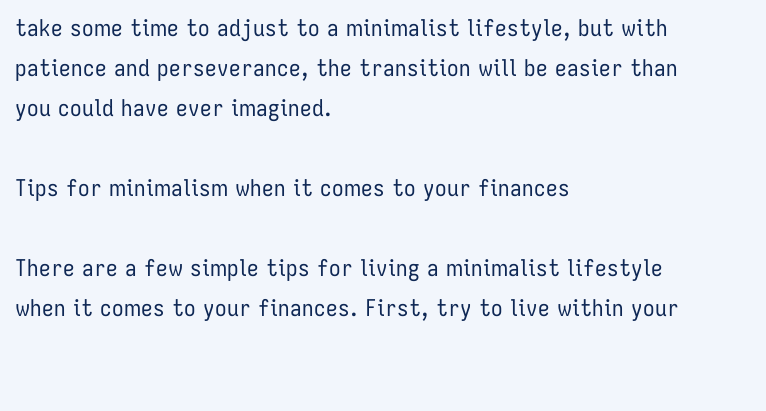take some time to adjust to a minimalist lifestyle, but with patience and perseverance, the transition will be easier than you could have ever imagined.

Tips for minimalism when it comes to your finances

There are a few simple tips for living a minimalist lifestyle when it comes to your finances. First, try to live within your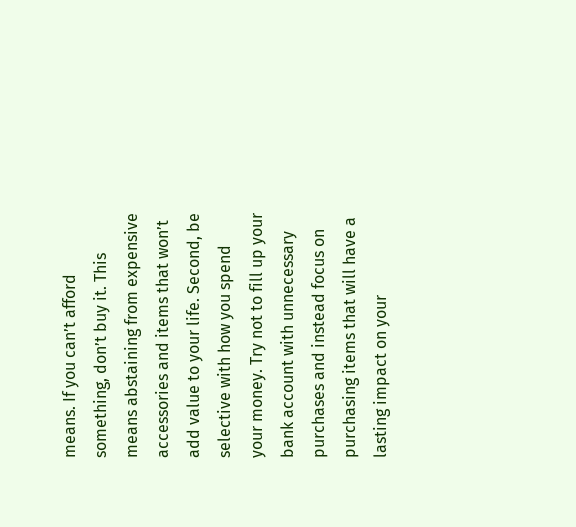means. If you can’t afford something, don’t buy it. This means abstaining from expensive accessories and items that won’t add value to your life. Second, be selective with how you spend your money. Try not to fill up your bank account with unnecessary purchases and instead focus on purchasing items that will have a lasting impact on your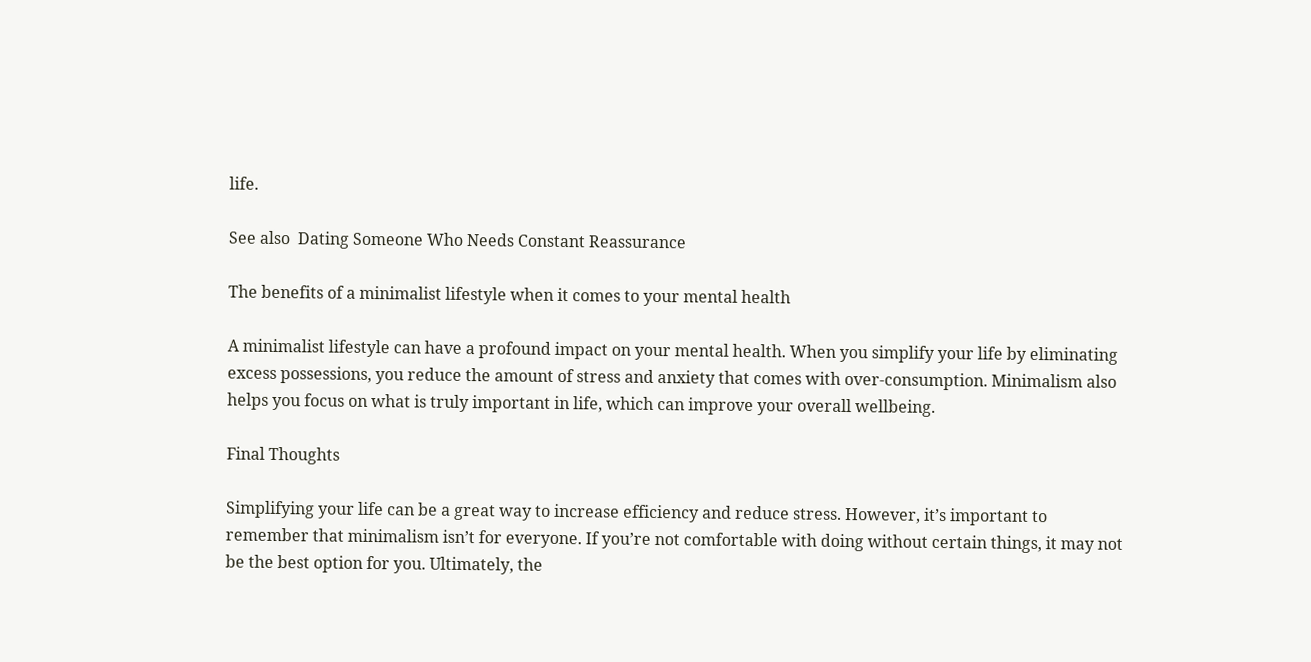life.

See also  Dating Someone Who Needs Constant Reassurance

The benefits of a minimalist lifestyle when it comes to your mental health

A minimalist lifestyle can have a profound impact on your mental health. When you simplify your life by eliminating excess possessions, you reduce the amount of stress and anxiety that comes with over-consumption. Minimalism also helps you focus on what is truly important in life, which can improve your overall wellbeing.

Final Thoughts

Simplifying your life can be a great way to increase efficiency and reduce stress. However, it’s important to remember that minimalism isn’t for everyone. If you’re not comfortable with doing without certain things, it may not be the best option for you. Ultimately, the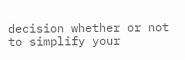decision whether or not to simplify your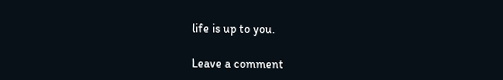life is up to you.

Leave a comment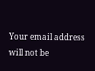Your email address will not be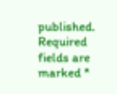published. Required fields are marked *